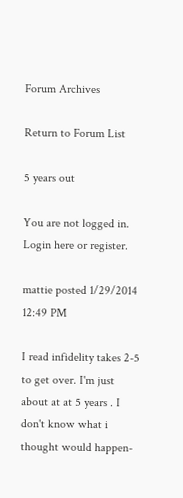Forum Archives

Return to Forum List

5 years out

You are not logged in. Login here or register.

mattie posted 1/29/2014 12:49 PM

I read infidelity takes 2-5 to get over. I'm just about at at 5 years . I don't know what i thought would happen-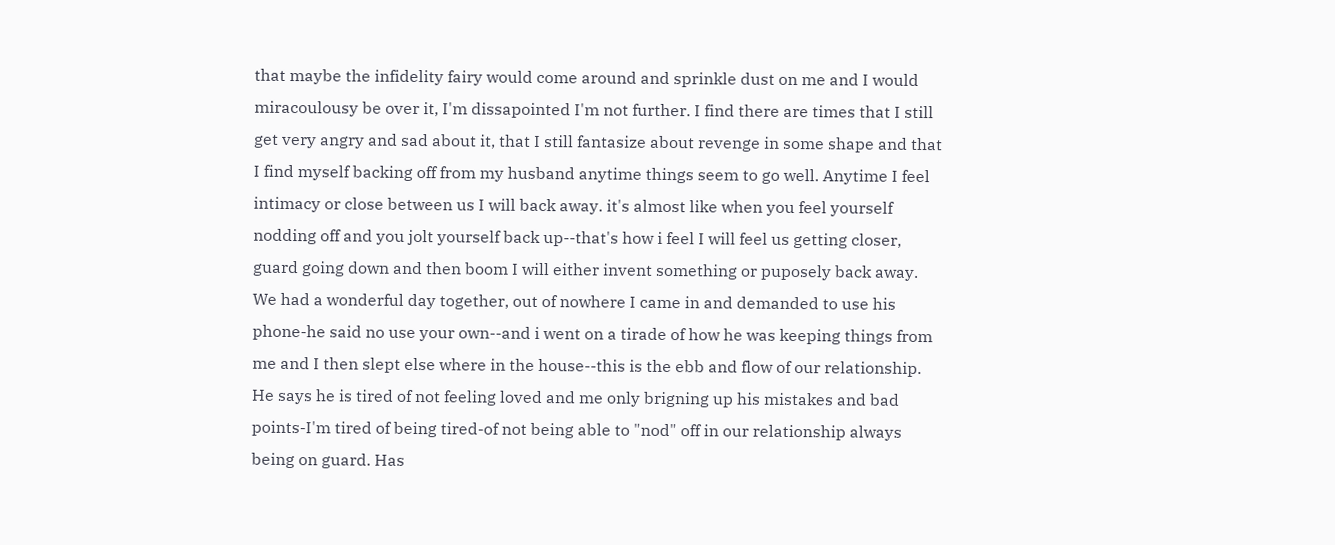that maybe the infidelity fairy would come around and sprinkle dust on me and I would miracoulousy be over it, I'm dissapointed I'm not further. I find there are times that I still get very angry and sad about it, that I still fantasize about revenge in some shape and that I find myself backing off from my husband anytime things seem to go well. Anytime I feel intimacy or close between us I will back away. it's almost like when you feel yourself nodding off and you jolt yourself back up--that's how i feel I will feel us getting closer, guard going down and then boom I will either invent something or puposely back away. We had a wonderful day together, out of nowhere I came in and demanded to use his phone-he said no use your own--and i went on a tirade of how he was keeping things from me and I then slept else where in the house--this is the ebb and flow of our relationship. He says he is tired of not feeling loved and me only brigning up his mistakes and bad points-I'm tired of being tired-of not being able to "nod" off in our relationship always being on guard. Has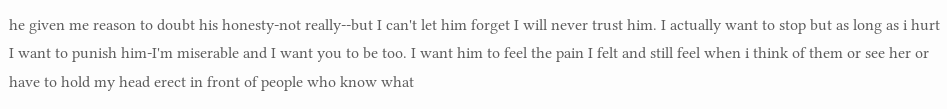he given me reason to doubt his honesty-not really--but I can't let him forget I will never trust him. I actually want to stop but as long as i hurt I want to punish him-I'm miserable and I want you to be too. I want him to feel the pain I felt and still feel when i think of them or see her or have to hold my head erect in front of people who know what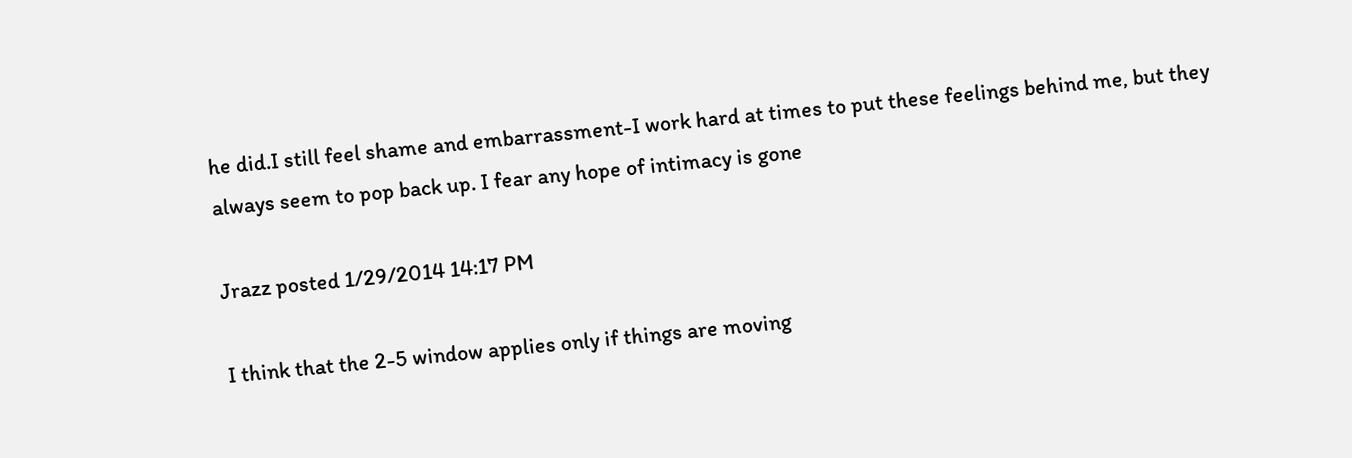he did.I still feel shame and embarrassment-I work hard at times to put these feelings behind me, but they always seem to pop back up. I fear any hope of intimacy is gone

Jrazz posted 1/29/2014 14:17 PM

I think that the 2-5 window applies only if things are moving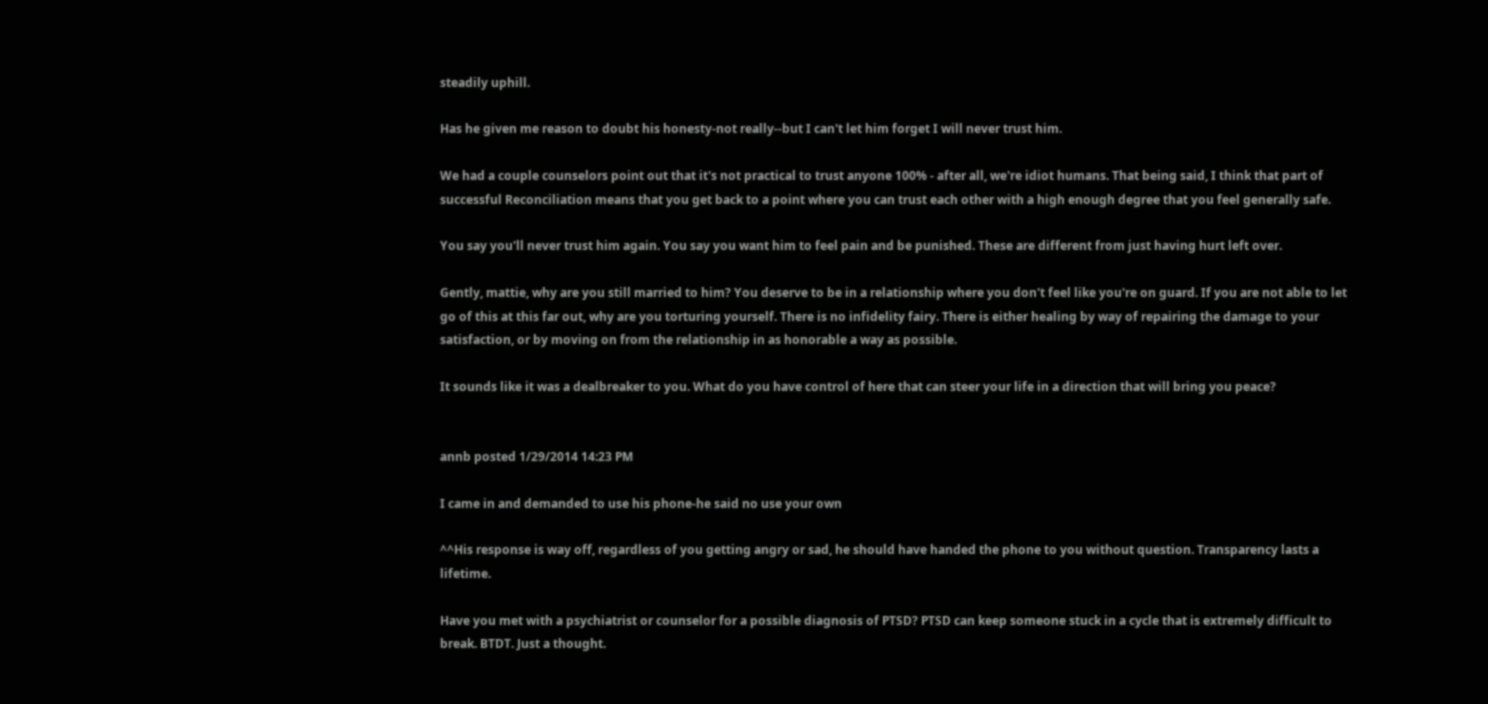steadily uphill.

Has he given me reason to doubt his honesty-not really--but I can't let him forget I will never trust him.

We had a couple counselors point out that it's not practical to trust anyone 100% - after all, we're idiot humans. That being said, I think that part of successful Reconciliation means that you get back to a point where you can trust each other with a high enough degree that you feel generally safe.

You say you'll never trust him again. You say you want him to feel pain and be punished. These are different from just having hurt left over.

Gently, mattie, why are you still married to him? You deserve to be in a relationship where you don't feel like you're on guard. If you are not able to let go of this at this far out, why are you torturing yourself. There is no infidelity fairy. There is either healing by way of repairing the damage to your satisfaction, or by moving on from the relationship in as honorable a way as possible.

It sounds like it was a dealbreaker to you. What do you have control of here that can steer your life in a direction that will bring you peace?


annb posted 1/29/2014 14:23 PM

I came in and demanded to use his phone-he said no use your own

^^His response is way off, regardless of you getting angry or sad, he should have handed the phone to you without question. Transparency lasts a lifetime.

Have you met with a psychiatrist or counselor for a possible diagnosis of PTSD? PTSD can keep someone stuck in a cycle that is extremely difficult to break. BTDT. Just a thought.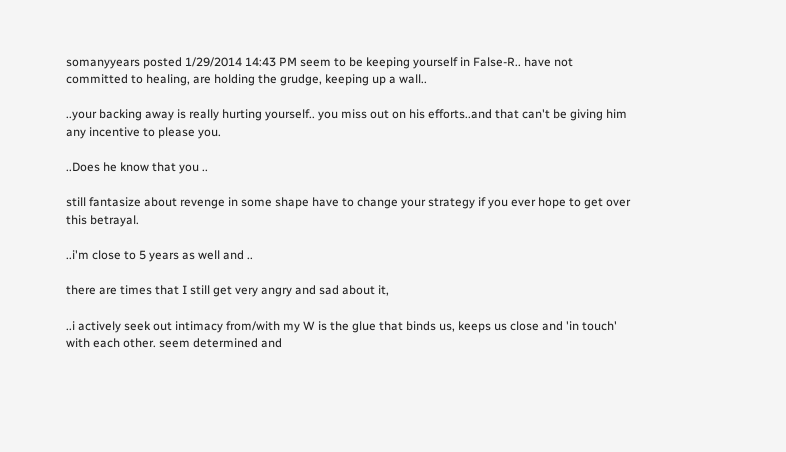somanyyears posted 1/29/2014 14:43 PM seem to be keeping yourself in False-R.. have not committed to healing, are holding the grudge, keeping up a wall..

..your backing away is really hurting yourself.. you miss out on his efforts..and that can't be giving him any incentive to please you.

..Does he know that you ..

still fantasize about revenge in some shape have to change your strategy if you ever hope to get over this betrayal.

..i'm close to 5 years as well and ..

there are times that I still get very angry and sad about it,

..i actively seek out intimacy from/with my W is the glue that binds us, keeps us close and 'in touch' with each other. seem determined and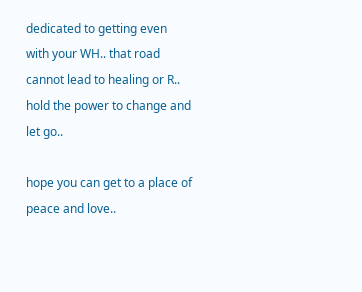dedicated to getting even with your WH.. that road cannot lead to healing or R.. hold the power to change and let go..

hope you can get to a place of peace and love..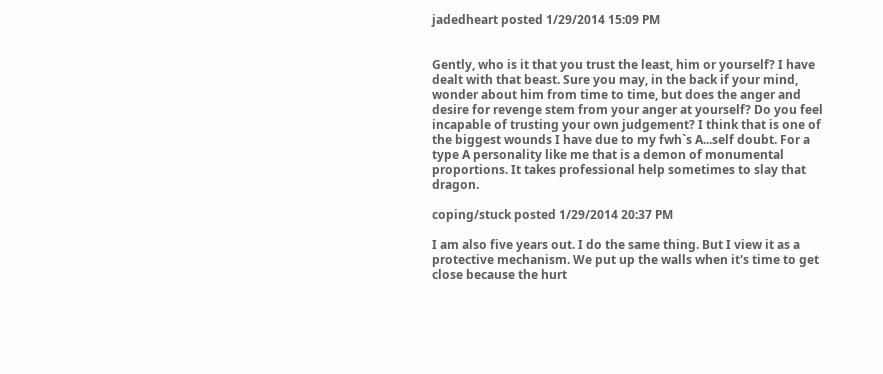jadedheart posted 1/29/2014 15:09 PM


Gently, who is it that you trust the least, him or yourself? I have dealt with that beast. Sure you may, in the back if your mind, wonder about him from time to time, but does the anger and desire for revenge stem from your anger at yourself? Do you feel incapable of trusting your own judgement? I think that is one of the biggest wounds I have due to my fwh`s A...self doubt. For a type A personality like me that is a demon of monumental proportions. It takes professional help sometimes to slay that dragon.

coping/stuck posted 1/29/2014 20:37 PM

I am also five years out. I do the same thing. But I view it as a protective mechanism. We put up the walls when it's time to get close because the hurt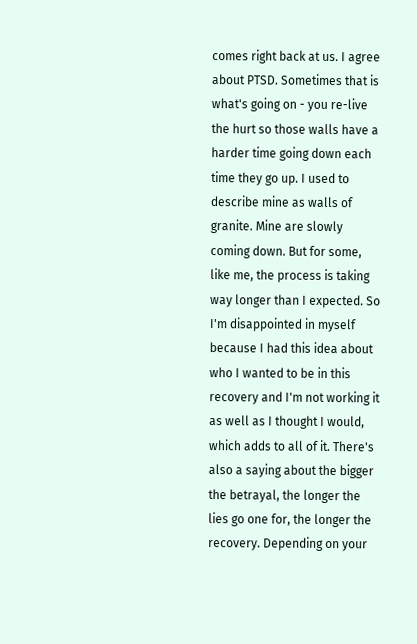comes right back at us. I agree about PTSD. Sometimes that is what's going on - you re-live the hurt so those walls have a harder time going down each time they go up. I used to describe mine as walls of granite. Mine are slowly coming down. But for some, like me, the process is taking way longer than I expected. So I'm disappointed in myself because I had this idea about who I wanted to be in this recovery and I'm not working it as well as I thought I would, which adds to all of it. There's also a saying about the bigger the betrayal, the longer the lies go one for, the longer the recovery. Depending on your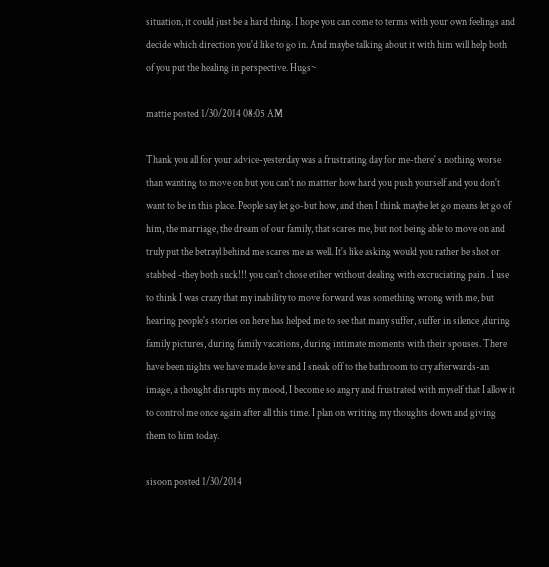situation, it could just be a hard thing. I hope you can come to terms with your own feelings and decide which direction you'd like to go in. And maybe talking about it with him will help both of you put the healing in perspective. Hugs~

mattie posted 1/30/2014 08:05 AM

Thank you all for your advice-yesterday was a frustrating day for me-there' s nothing worse than wanting to move on but you can't no mattter how hard you push yourself and you don't want to be in this place. People say let go-but how, and then I think maybe let go means let go of him, the marriage, the dream of our family, that scares me, but not being able to move on and truly put the betrayl behind me scares me as well. It's like asking would you rather be shot or stabbed -they both suck!!! you can't chose etiher without dealing with excruciating pain . I use to think I was crazy that my inability to move forward was something wrong with me, but hearing people's stories on here has helped me to see that many suffer, suffer in silence ,during family pictures, during family vacations, during intimate moments with their spouses. There have been nights we have made love and I sneak off to the bathroom to cry afterwards-an image, a thought disrupts my mood, I become so angry and frustrated with myself that I allow it to control me once again after all this time. I plan on writing my thoughts down and giving them to him today.

sisoon posted 1/30/2014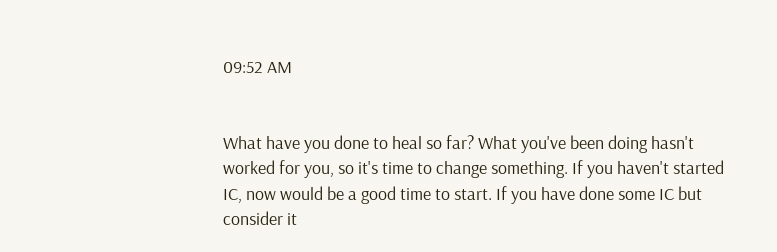09:52 AM


What have you done to heal so far? What you've been doing hasn't worked for you, so it's time to change something. If you haven't started IC, now would be a good time to start. If you have done some IC but consider it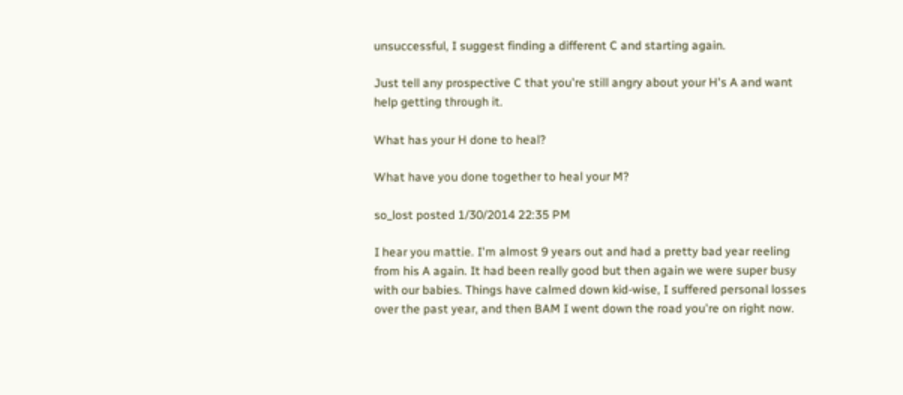unsuccessful, I suggest finding a different C and starting again.

Just tell any prospective C that you're still angry about your H's A and want help getting through it.

What has your H done to heal?

What have you done together to heal your M?

so_lost posted 1/30/2014 22:35 PM

I hear you mattie. I'm almost 9 years out and had a pretty bad year reeling from his A again. It had been really good but then again we were super busy with our babies. Things have calmed down kid-wise, I suffered personal losses over the past year, and then BAM I went down the road you're on right now.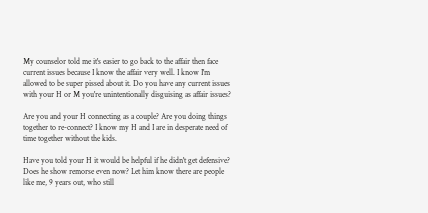My counselor told me it's easier to go back to the affair then face current issues because I know the affair very well. I know I'm allowed to be super pissed about it. Do you have any current issues with your H or M you're unintentionally disguising as affair issues?

Are you and your H connecting as a couple? Are you doing things together to re-connect? I know my H and I are in desperate need of time together without the kids.

Have you told your H it would be helpful if he didn't get defensive? Does he show remorse even now? Let him know there are people like me, 9 years out, who still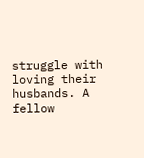struggle with loving their husbands. A fellow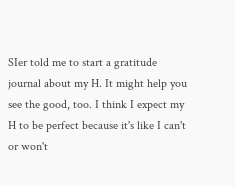SIer told me to start a gratitude journal about my H. It might help you see the good, too. I think I expect my H to be perfect because it's like I can't or won't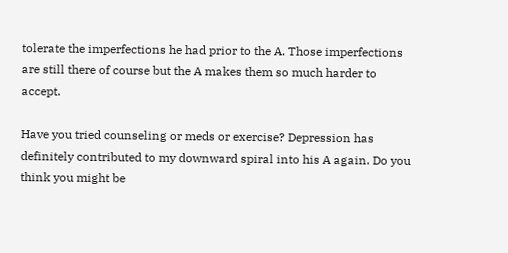tolerate the imperfections he had prior to the A. Those imperfections are still there of course but the A makes them so much harder to accept.

Have you tried counseling or meds or exercise? Depression has definitely contributed to my downward spiral into his A again. Do you think you might be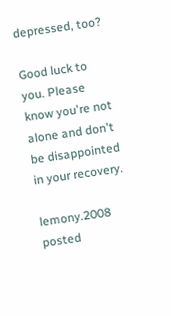depressed, too?

Good luck to you. Please know you're not alone and don't be disappointed in your recovery.

lemony.2008 posted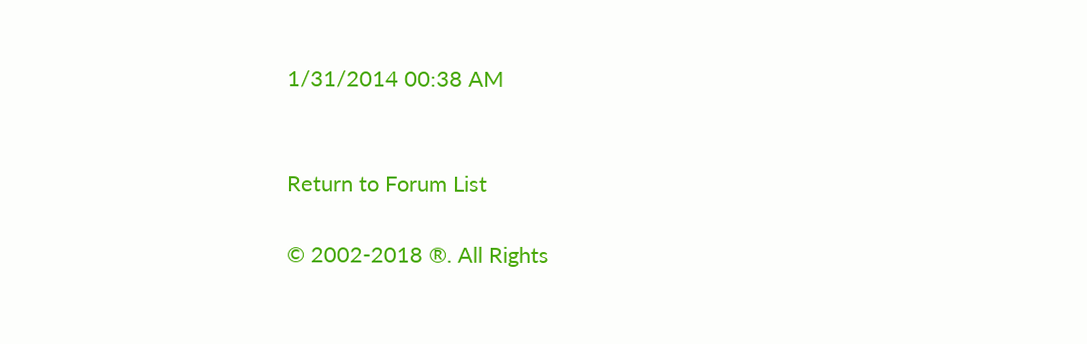1/31/2014 00:38 AM


Return to Forum List

© 2002-2018 ®. All Rights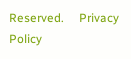Reserved.     Privacy Policy